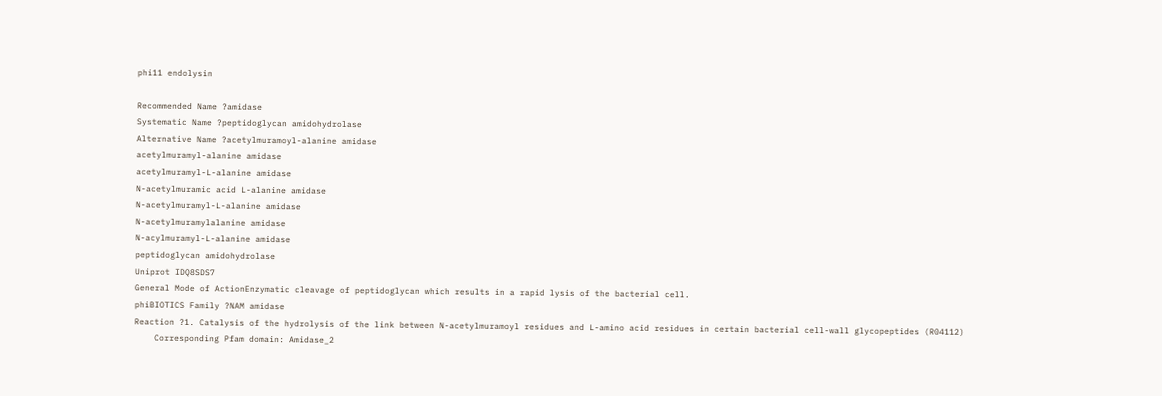phi11 endolysin

Recommended Name ?amidase
Systematic Name ?peptidoglycan amidohydrolase
Alternative Name ?acetylmuramoyl-alanine amidase
acetylmuramyl-alanine amidase
acetylmuramyl-L-alanine amidase
N-acetylmuramic acid L-alanine amidase
N-acetylmuramyl-L-alanine amidase
N-acetylmuramylalanine amidase
N-acylmuramyl-L-alanine amidase
peptidoglycan amidohydrolase
Uniprot IDQ8SDS7
General Mode of ActionEnzymatic cleavage of peptidoglycan which results in a rapid lysis of the bacterial cell.
phiBIOTICS Family ?NAM amidase
Reaction ?1. Catalysis of the hydrolysis of the link between N-acetylmuramoyl residues and L-amino acid residues in certain bacterial cell-wall glycopeptides (R04112)
    Corresponding Pfam domain: Amidase_2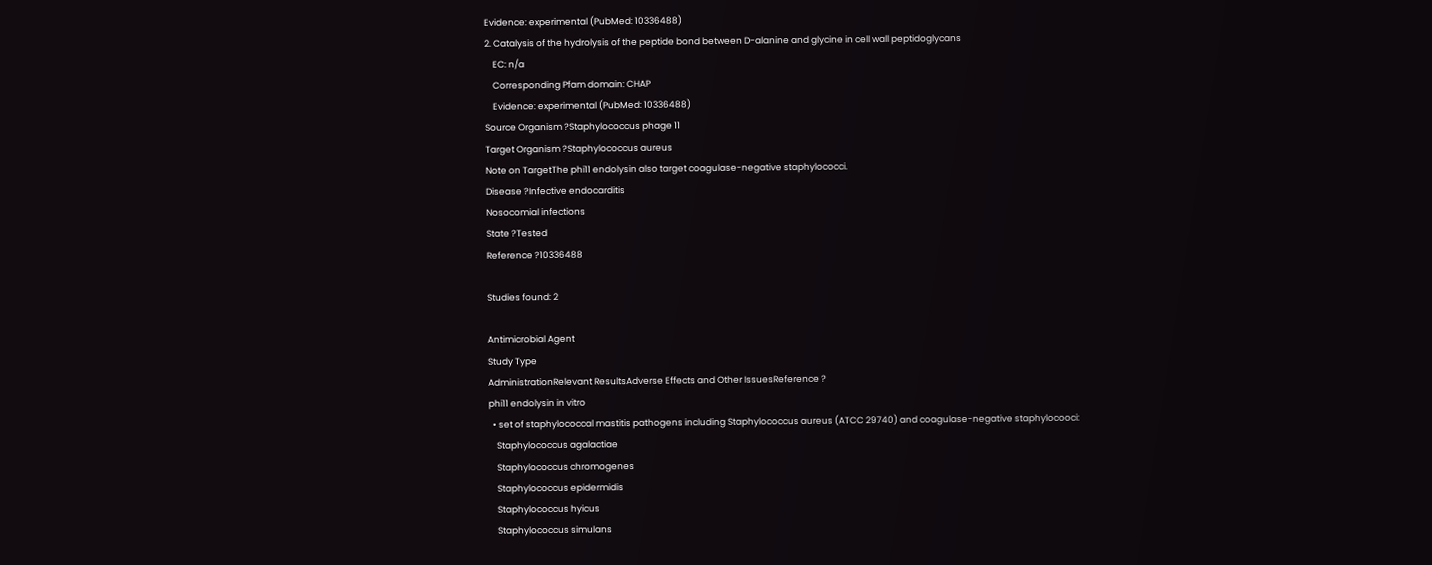Evidence: experimental (PubMed: 10336488)
2. Catalysis of the hydrolysis of the peptide bond between D-alanine and glycine in cell wall peptidoglycans
    EC: n/a
    Corresponding Pfam domain: CHAP
    Evidence: experimental (PubMed: 10336488)
Source Organism ?Staphylococcus phage 11
Target Organism ?Staphylococcus aureus
Note on TargetThe phi11 endolysin also target coagulase-negative staphylococci.
Disease ?Infective endocarditis
Nosocomial infections
State ?Tested
Reference ?10336488

Studies found: 2

Antimicrobial Agent
Study Type
AdministrationRelevant ResultsAdverse Effects and Other IssuesReference ?
phi11 endolysin in vitro
  • set of staphylococcal mastitis pathogens including Staphylococcus aureus (ATCC 29740) and coagulase-negative staphylocooci:
    Staphylococcus agalactiae
    Staphylococcus chromogenes
    Staphylococcus epidermidis
    Staphylococcus hyicus
    Staphylococcus simulans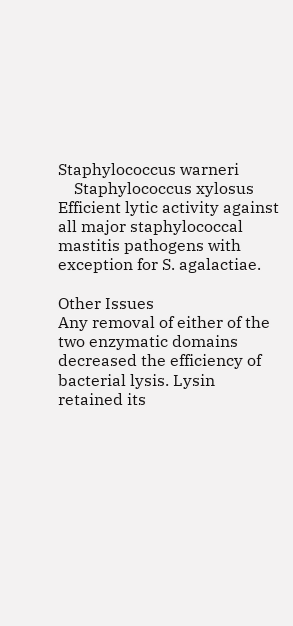Staphylococcus warneri
    Staphylococcus xylosus
Efficient lytic activity against all major staphylococcal mastitis pathogens with exception for S. agalactiae.

Other Issues
Any removal of either of the two enzymatic domains decreased the efficiency of bacterial lysis. Lysin retained its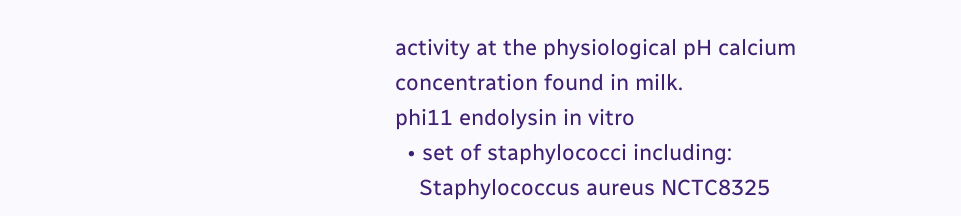activity at the physiological pH calcium concentration found in milk.
phi11 endolysin in vitro
  • set of staphylococci including:
    Staphylococcus aureus NCTC8325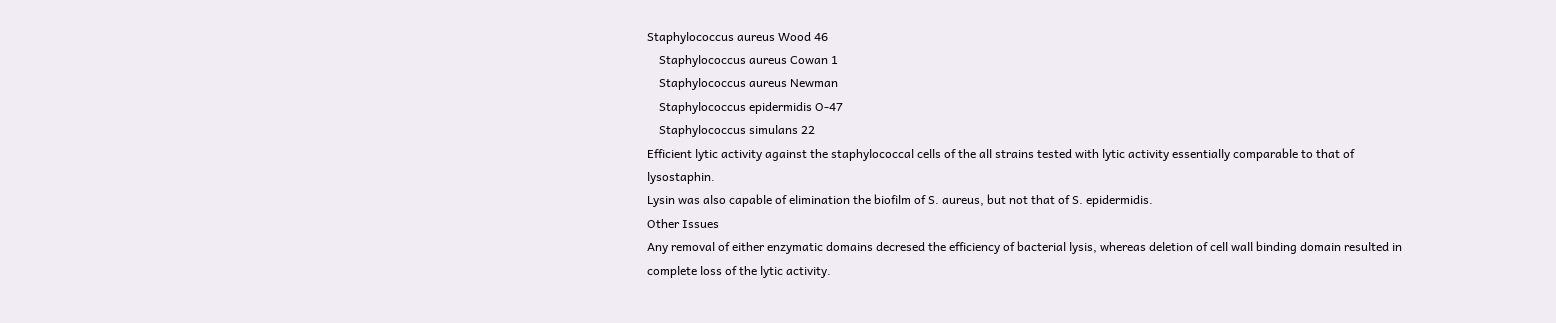Staphylococcus aureus Wood 46
    Staphylococcus aureus Cowan 1
    Staphylococcus aureus Newman
    Staphylococcus epidermidis O-47
    Staphylococcus simulans 22
Efficient lytic activity against the staphylococcal cells of the all strains tested with lytic activity essentially comparable to that of lysostaphin.
Lysin was also capable of elimination the biofilm of S. aureus, but not that of S. epidermidis.
Other Issues
Any removal of either enzymatic domains decresed the efficiency of bacterial lysis, whereas deletion of cell wall binding domain resulted in complete loss of the lytic activity.